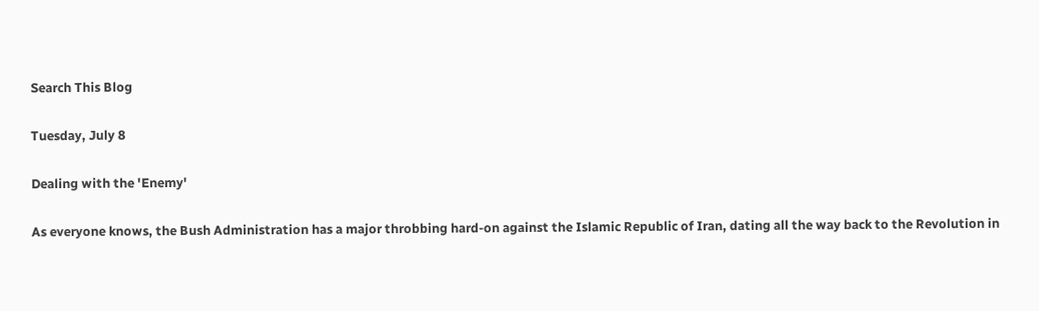Search This Blog

Tuesday, July 8

Dealing with the 'Enemy'

As everyone knows, the Bush Administration has a major throbbing hard-on against the Islamic Republic of Iran, dating all the way back to the Revolution in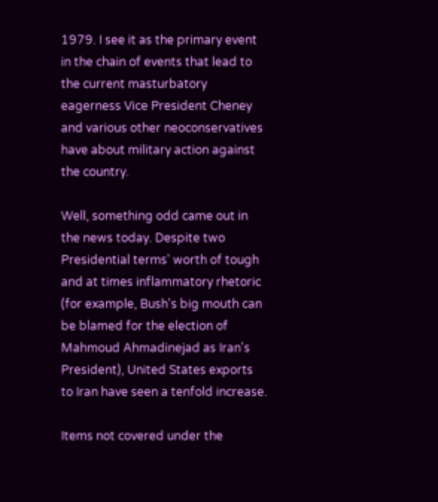1979. I see it as the primary event in the chain of events that lead to the current masturbatory eagerness Vice President Cheney and various other neoconservatives have about military action against the country.

Well, something odd came out in the news today. Despite two Presidential terms' worth of tough and at times inflammatory rhetoric (for example, Bush's big mouth can be blamed for the election of Mahmoud Ahmadinejad as Iran's President), United States exports to Iran have seen a tenfold increase.

Items not covered under the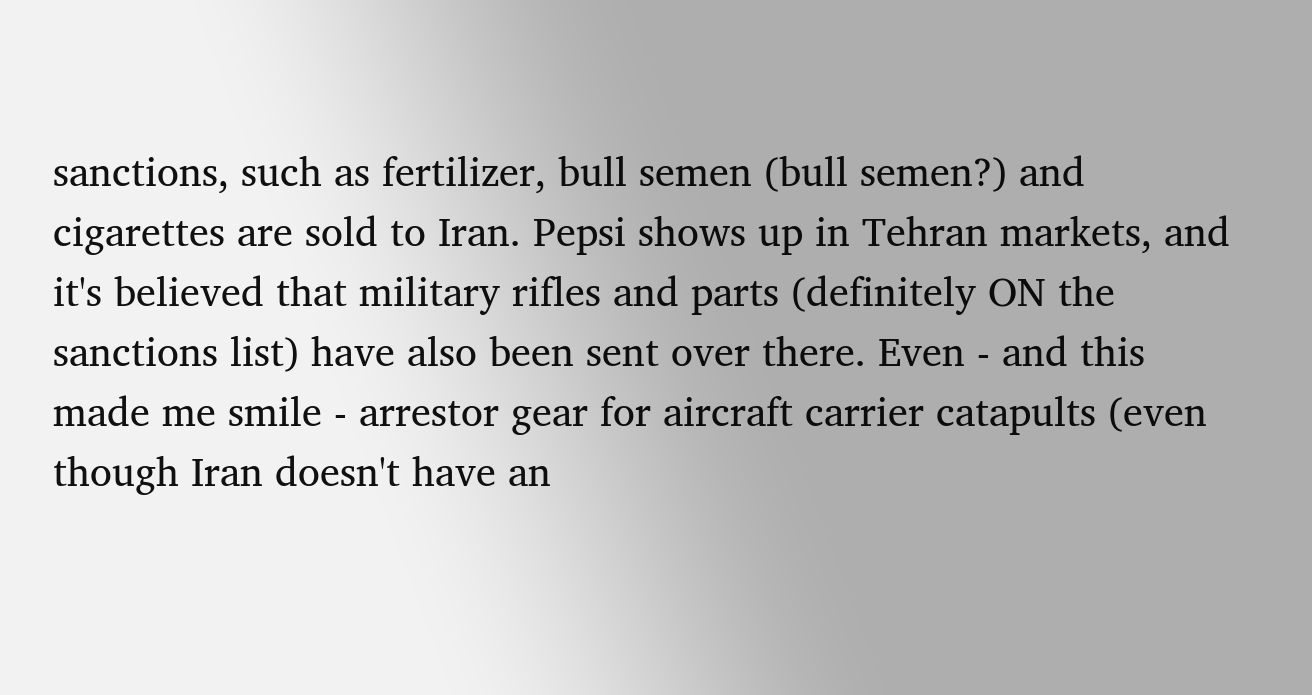sanctions, such as fertilizer, bull semen (bull semen?) and cigarettes are sold to Iran. Pepsi shows up in Tehran markets, and it's believed that military rifles and parts (definitely ON the sanctions list) have also been sent over there. Even - and this made me smile - arrestor gear for aircraft carrier catapults (even though Iran doesn't have an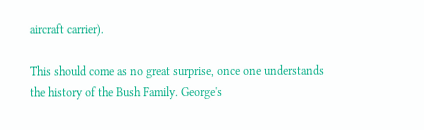aircraft carrier).

This should come as no great surprise, once one understands the history of the Bush Family. George's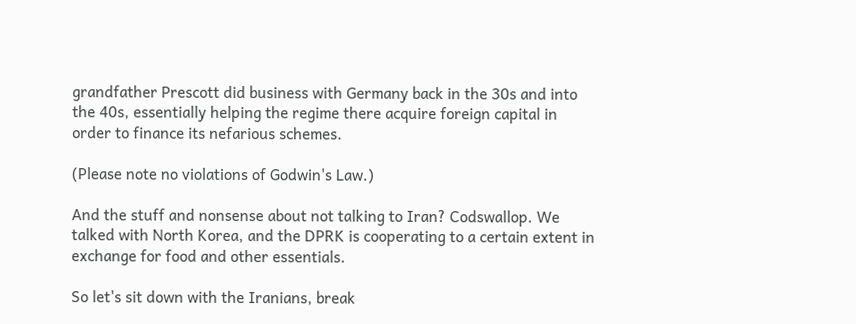grandfather Prescott did business with Germany back in the 30s and into the 40s, essentially helping the regime there acquire foreign capital in order to finance its nefarious schemes.

(Please note no violations of Godwin's Law.)

And the stuff and nonsense about not talking to Iran? Codswallop. We talked with North Korea, and the DPRK is cooperating to a certain extent in exchange for food and other essentials.

So let's sit down with the Iranians, break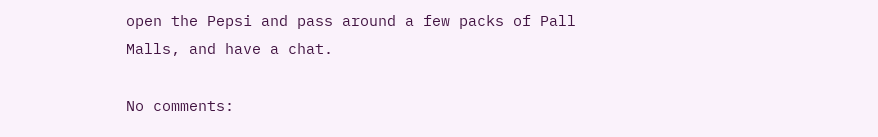open the Pepsi and pass around a few packs of Pall Malls, and have a chat.

No comments: